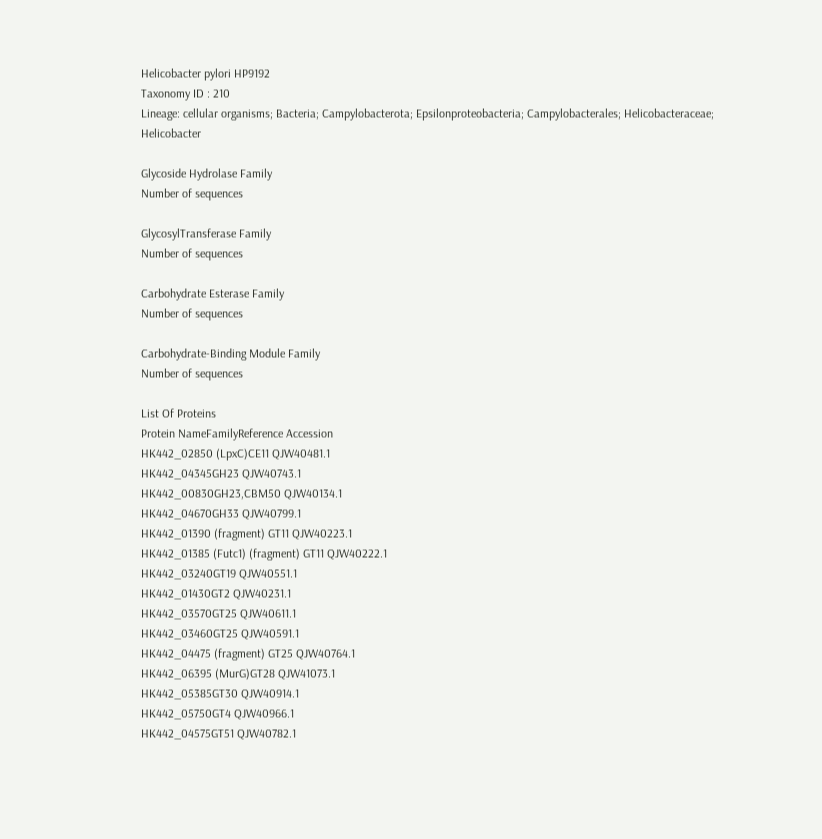Helicobacter pylori HP9192
Taxonomy ID : 210
Lineage: cellular organisms; Bacteria; Campylobacterota; Epsilonproteobacteria; Campylobacterales; Helicobacteraceae; Helicobacter

Glycoside Hydrolase Family
Number of sequences

GlycosylTransferase Family
Number of sequences

Carbohydrate Esterase Family
Number of sequences

Carbohydrate-Binding Module Family
Number of sequences

List Of Proteins
Protein NameFamilyReference Accession
HK442_02850 (LpxC)CE11 QJW40481.1
HK442_04345GH23 QJW40743.1
HK442_00830GH23,CBM50 QJW40134.1
HK442_04670GH33 QJW40799.1
HK442_01390 (fragment) GT11 QJW40223.1
HK442_01385 (Futc1) (fragment) GT11 QJW40222.1
HK442_03240GT19 QJW40551.1
HK442_01430GT2 QJW40231.1
HK442_03570GT25 QJW40611.1
HK442_03460GT25 QJW40591.1
HK442_04475 (fragment) GT25 QJW40764.1
HK442_06395 (MurG)GT28 QJW41073.1
HK442_05385GT30 QJW40914.1
HK442_05750GT4 QJW40966.1
HK442_04575GT51 QJW40782.1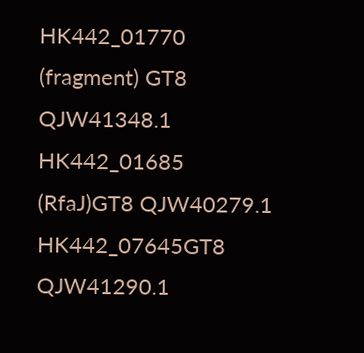HK442_01770 (fragment) GT8 QJW41348.1
HK442_01685 (RfaJ)GT8 QJW40279.1
HK442_07645GT8 QJW41290.1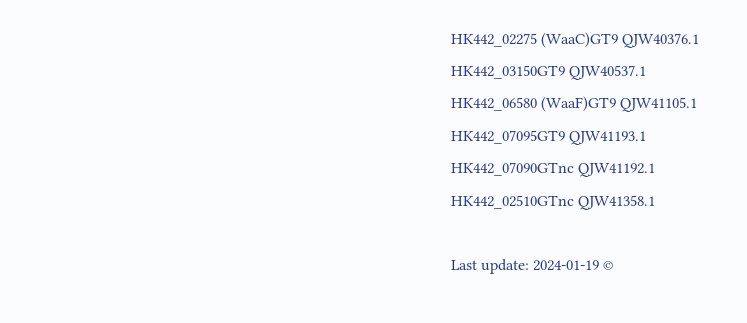HK442_02275 (WaaC)GT9 QJW40376.1
HK442_03150GT9 QJW40537.1
HK442_06580 (WaaF)GT9 QJW41105.1
HK442_07095GT9 QJW41193.1
HK442_07090GTnc QJW41192.1
HK442_02510GTnc QJW41358.1

Last update: 2024-01-19 ©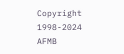Copyright 1998-2024
AFMB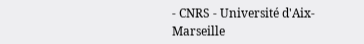- CNRS - Université d'Aix-Marseille